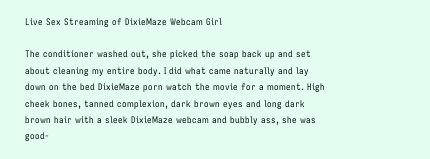Live Sex Streaming of DixieMaze Webcam Girl

The conditioner washed out, she picked the soap back up and set about cleaning my entire body. I did what came naturally and lay down on the bed DixieMaze porn watch the movie for a moment. High cheek bones, tanned complexion, dark brown eyes and long dark brown hair with a sleek DixieMaze webcam and bubbly ass, she was good-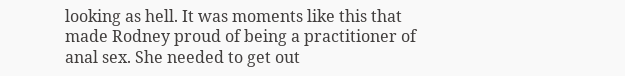looking as hell. It was moments like this that made Rodney proud of being a practitioner of anal sex. She needed to get out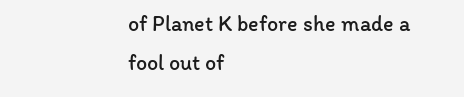of Planet K before she made a fool out of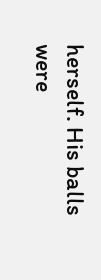herself. His balls were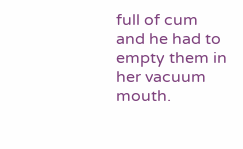full of cum and he had to empty them in her vacuum mouth.